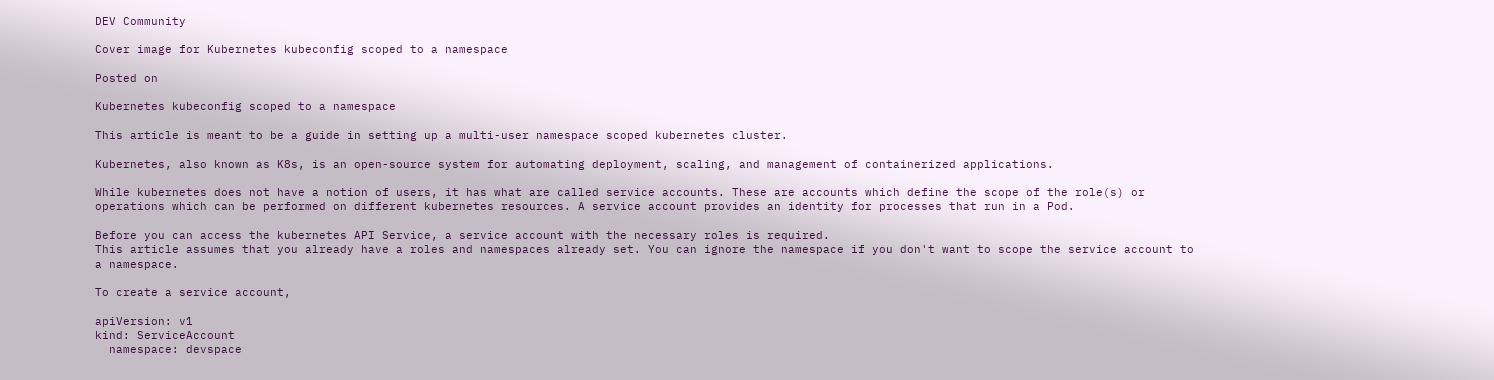DEV Community

Cover image for Kubernetes kubeconfig scoped to a namespace

Posted on

Kubernetes kubeconfig scoped to a namespace

This article is meant to be a guide in setting up a multi-user namespace scoped kubernetes cluster.

Kubernetes, also known as K8s, is an open-source system for automating deployment, scaling, and management of containerized applications.

While kubernetes does not have a notion of users, it has what are called service accounts. These are accounts which define the scope of the role(s) or operations which can be performed on different kubernetes resources. A service account provides an identity for processes that run in a Pod.

Before you can access the kubernetes API Service, a service account with the necessary roles is required.
This article assumes that you already have a roles and namespaces already set. You can ignore the namespace if you don't want to scope the service account to a namespace.

To create a service account,

apiVersion: v1
kind: ServiceAccount
  namespace: devspace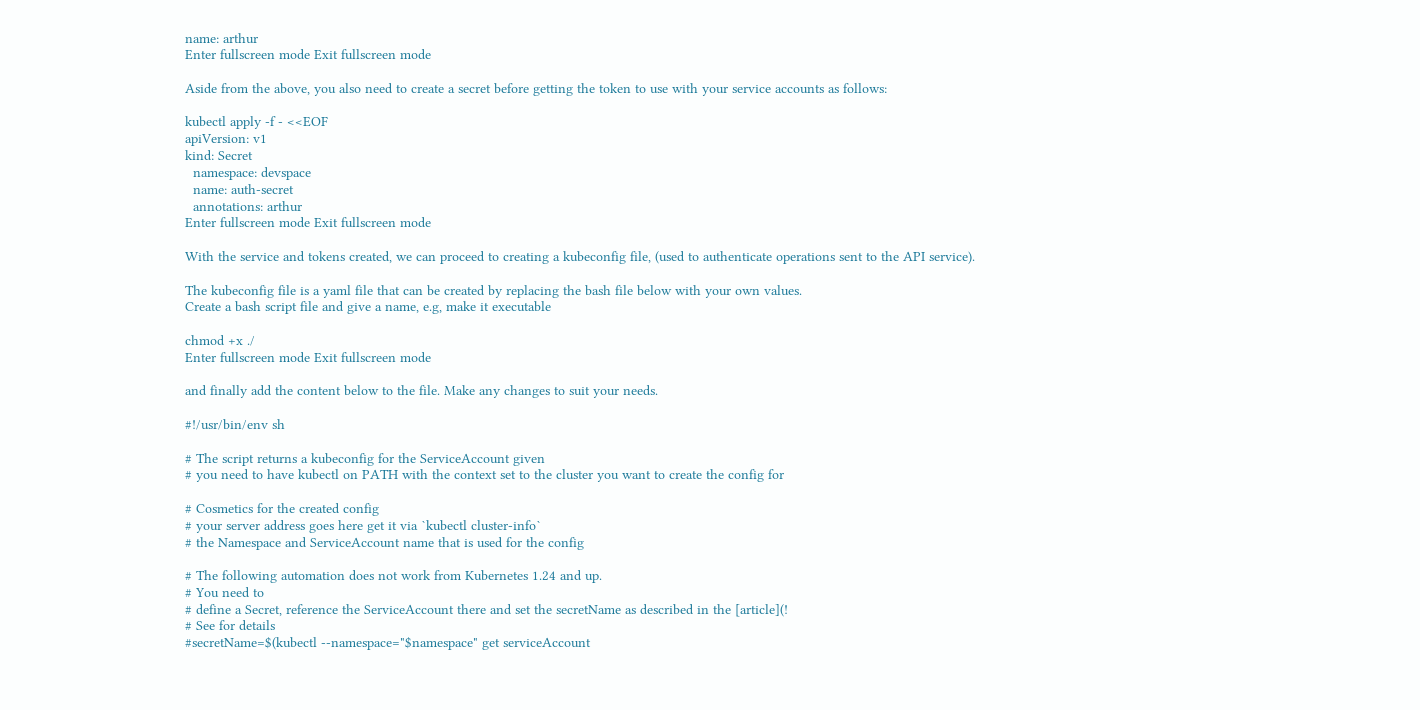name: arthur
Enter fullscreen mode Exit fullscreen mode

Aside from the above, you also need to create a secret before getting the token to use with your service accounts as follows:

kubectl apply -f - <<EOF
apiVersion: v1
kind: Secret
  namespace: devspace
  name: auth-secret
  annotations: arthur
Enter fullscreen mode Exit fullscreen mode

With the service and tokens created, we can proceed to creating a kubeconfig file, (used to authenticate operations sent to the API service).

The kubeconfig file is a yaml file that can be created by replacing the bash file below with your own values.
Create a bash script file and give a name, e.g, make it executable

chmod +x ./
Enter fullscreen mode Exit fullscreen mode

and finally add the content below to the file. Make any changes to suit your needs.

#!/usr/bin/env sh

# The script returns a kubeconfig for the ServiceAccount given
# you need to have kubectl on PATH with the context set to the cluster you want to create the config for

# Cosmetics for the created config
# your server address goes here get it via `kubectl cluster-info`
# the Namespace and ServiceAccount name that is used for the config

# The following automation does not work from Kubernetes 1.24 and up.
# You need to
# define a Secret, reference the ServiceAccount there and set the secretName as described in the [article](!
# See for details
#secretName=$(kubectl --namespace="$namespace" get serviceAccount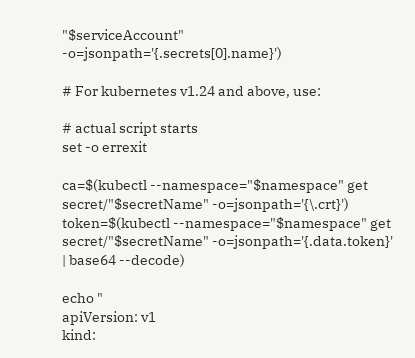"$serviceAccount" -o=jsonpath='{.secrets[0].name}')

# For kubernetes v1.24 and above, use:

# actual script starts
set -o errexit

ca=$(kubectl --namespace="$namespace" get secret/"$secretName" -o=jsonpath='{\.crt}')
token=$(kubectl --namespace="$namespace" get secret/"$secretName" -o=jsonpath='{.data.token}' | base64 --decode)

echo "
apiVersion: v1
kind: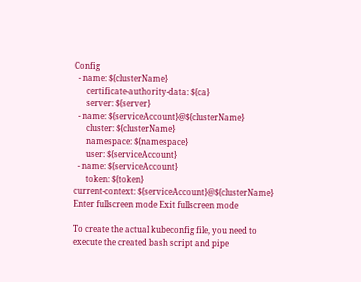Config
  - name: ${clusterName}
      certificate-authority-data: ${ca}
      server: ${server}
  - name: ${serviceAccount}@${clusterName}
      cluster: ${clusterName}
      namespace: ${namespace}
      user: ${serviceAccount}
  - name: ${serviceAccount}
      token: ${token}
current-context: ${serviceAccount}@${clusterName}
Enter fullscreen mode Exit fullscreen mode

To create the actual kubeconfig file, you need to execute the created bash script and pipe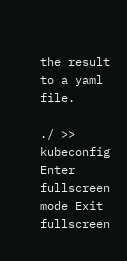the result to a yaml file.

./ >> kubeconfig
Enter fullscreen mode Exit fullscreen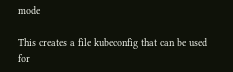mode

This creates a file kubeconfig that can be used for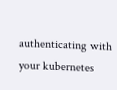authenticating with your kubernetes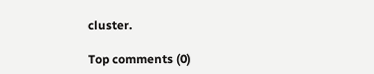cluster.

Top comments (0)